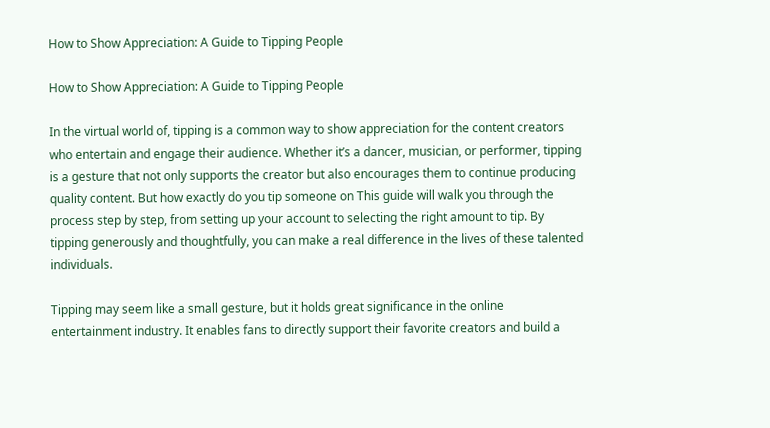How to Show Appreciation: A Guide to Tipping People

How to Show Appreciation: A Guide to Tipping People

In the virtual world of, tipping is a common way to show appreciation for the content creators who entertain and engage their audience. Whether it’s a dancer, musician, or performer, tipping is a gesture that not only supports the creator but also encourages them to continue producing quality content. But how exactly do you tip someone on This guide will walk you through the process step by step, from setting up your account to selecting the right amount to tip. By tipping generously and thoughtfully, you can make a real difference in the lives of these talented individuals.

Tipping may seem like a small gesture, but it holds great significance in the online entertainment industry. It enables fans to directly support their favorite creators and build a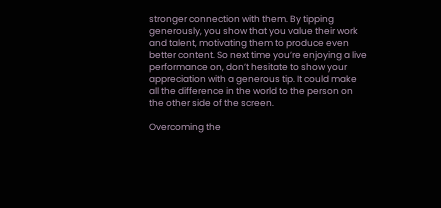stronger connection with them. By tipping generously, you show that you value their work and talent, motivating them to produce even better content. So next time you’re enjoying a live performance on, don’t hesitate to show your appreciation with a generous tip. It could make all the difference in the world to the person on the other side of the screen.

Overcoming the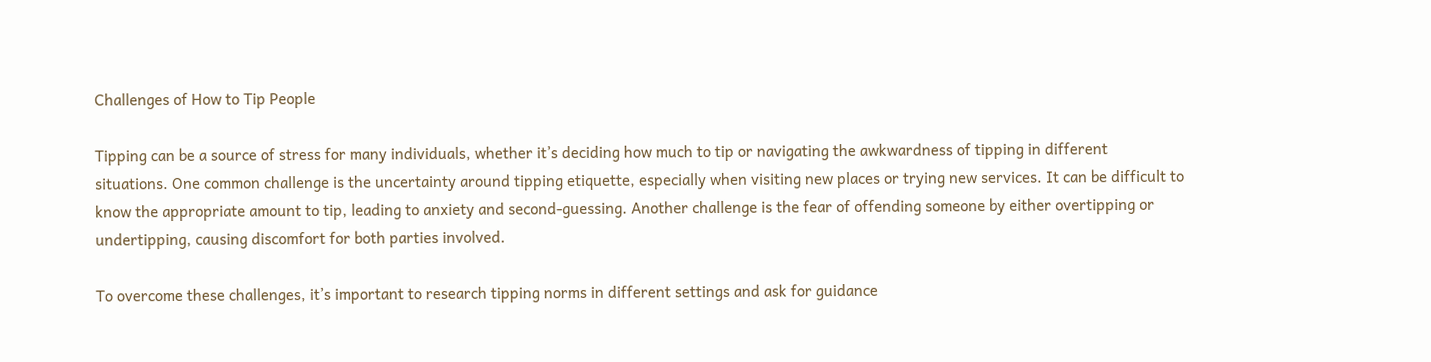Challenges of How to Tip People

Tipping can be a source of stress for many individuals, whether it’s deciding how much to tip or navigating the awkwardness of tipping in different situations. One common challenge is the uncertainty around tipping etiquette, especially when visiting new places or trying new services. It can be difficult to know the appropriate amount to tip, leading to anxiety and second-guessing. Another challenge is the fear of offending someone by either overtipping or undertipping, causing discomfort for both parties involved.

To overcome these challenges, it’s important to research tipping norms in different settings and ask for guidance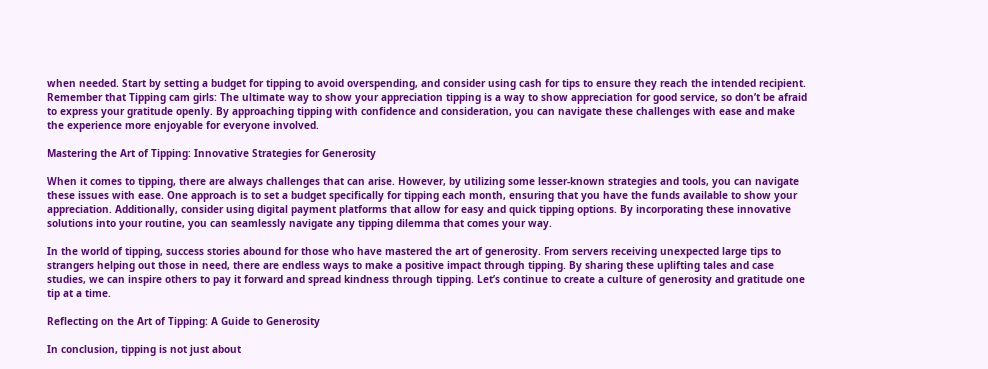when needed. Start by setting a budget for tipping to avoid overspending, and consider using cash for tips to ensure they reach the intended recipient. Remember that Tipping cam girls: The ultimate way to show your appreciation tipping is a way to show appreciation for good service, so don’t be afraid to express your gratitude openly. By approaching tipping with confidence and consideration, you can navigate these challenges with ease and make the experience more enjoyable for everyone involved.

Mastering the Art of Tipping: Innovative Strategies for Generosity

When it comes to tipping, there are always challenges that can arise. However, by utilizing some lesser-known strategies and tools, you can navigate these issues with ease. One approach is to set a budget specifically for tipping each month, ensuring that you have the funds available to show your appreciation. Additionally, consider using digital payment platforms that allow for easy and quick tipping options. By incorporating these innovative solutions into your routine, you can seamlessly navigate any tipping dilemma that comes your way.

In the world of tipping, success stories abound for those who have mastered the art of generosity. From servers receiving unexpected large tips to strangers helping out those in need, there are endless ways to make a positive impact through tipping. By sharing these uplifting tales and case studies, we can inspire others to pay it forward and spread kindness through tipping. Let’s continue to create a culture of generosity and gratitude one tip at a time.

Reflecting on the Art of Tipping: A Guide to Generosity

In conclusion, tipping is not just about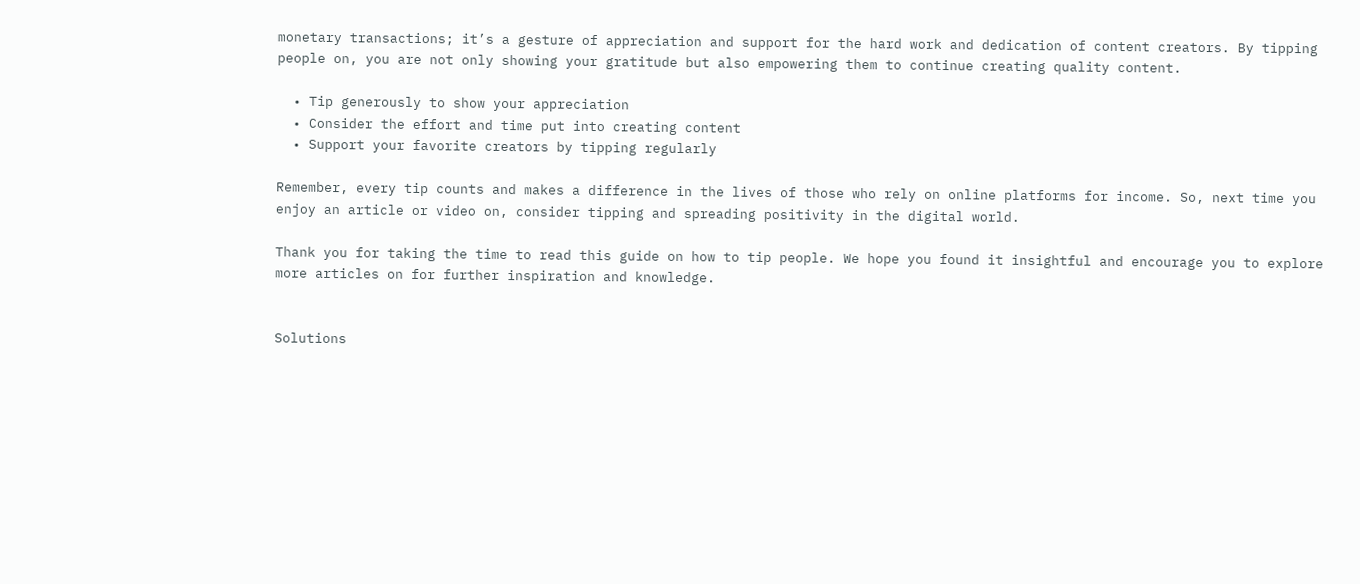monetary transactions; it’s a gesture of appreciation and support for the hard work and dedication of content creators. By tipping people on, you are not only showing your gratitude but also empowering them to continue creating quality content.

  • Tip generously to show your appreciation
  • Consider the effort and time put into creating content
  • Support your favorite creators by tipping regularly

Remember, every tip counts and makes a difference in the lives of those who rely on online platforms for income. So, next time you enjoy an article or video on, consider tipping and spreading positivity in the digital world.

Thank you for taking the time to read this guide on how to tip people. We hope you found it insightful and encourage you to explore more articles on for further inspiration and knowledge.


Solutions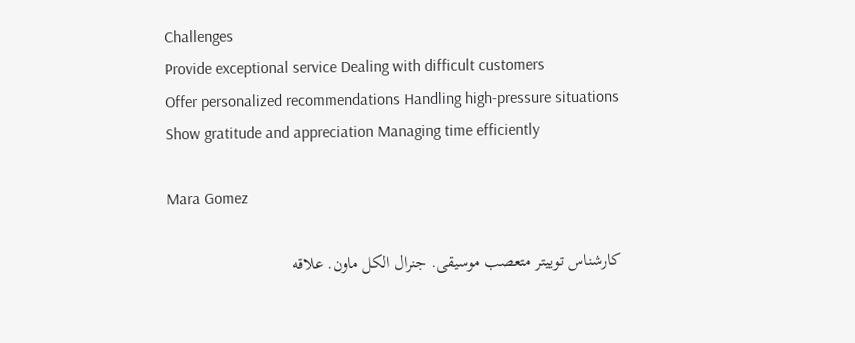Challenges
Provide exceptional service Dealing with difficult customers
Offer personalized recommendations Handling high-pressure situations
Show gratitude and appreciation Managing time efficiently

Mara Gomez

کارشناس توییتر متعصب موسیقی. جنرال الکل ماون. علاقه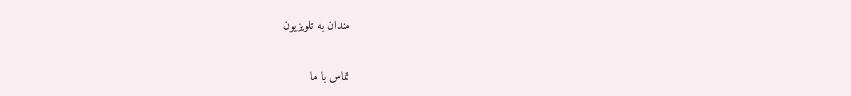مندان به تلویزیون

تماس با ما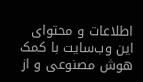اطلاعات و محتوای این وب‌سایت با کمک هوش مصنوعی و از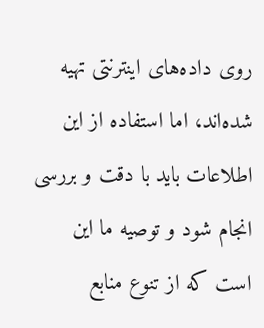روی داده‌های اینترنتی تهیه شده‌اند، اما استفاده از این اطلاعات باید با دقت و بررسی انجام شود و توصیه ما این است که از تنوع منابع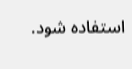استفاده شود.